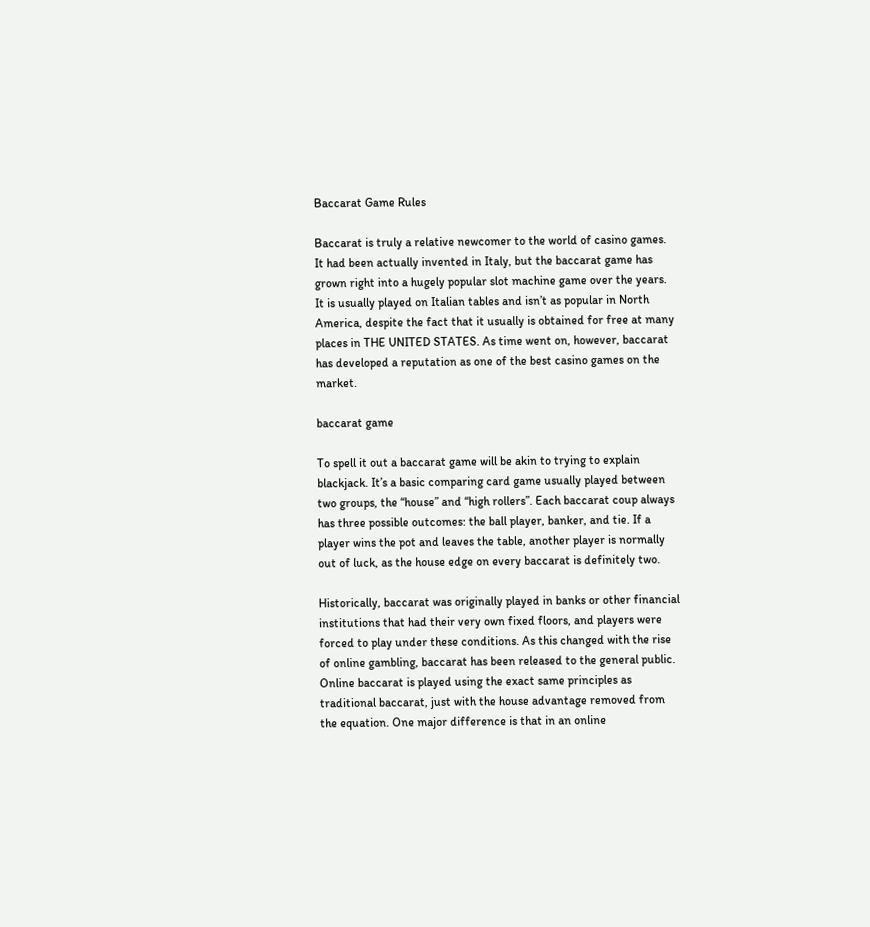Baccarat Game Rules

Baccarat is truly a relative newcomer to the world of casino games. It had been actually invented in Italy, but the baccarat game has grown right into a hugely popular slot machine game over the years. It is usually played on Italian tables and isn’t as popular in North America, despite the fact that it usually is obtained for free at many places in THE UNITED STATES. As time went on, however, baccarat has developed a reputation as one of the best casino games on the market.

baccarat game

To spell it out a baccarat game will be akin to trying to explain blackjack. It’s a basic comparing card game usually played between two groups, the “house” and “high rollers”. Each baccarat coup always has three possible outcomes: the ball player, banker, and tie. If a player wins the pot and leaves the table, another player is normally out of luck, as the house edge on every baccarat is definitely two.

Historically, baccarat was originally played in banks or other financial institutions that had their very own fixed floors, and players were forced to play under these conditions. As this changed with the rise of online gambling, baccarat has been released to the general public. Online baccarat is played using the exact same principles as traditional baccarat, just with the house advantage removed from the equation. One major difference is that in an online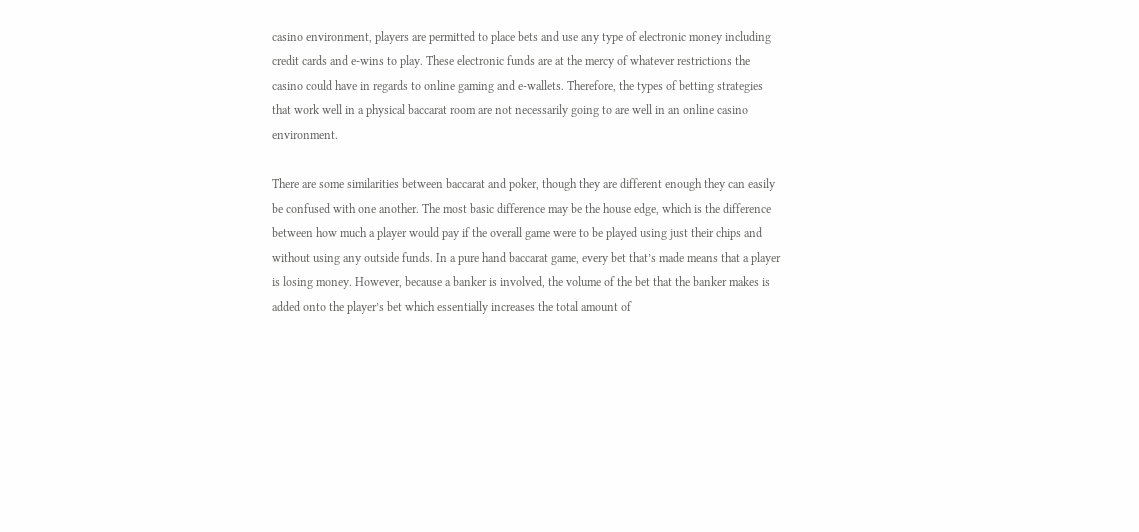casino environment, players are permitted to place bets and use any type of electronic money including credit cards and e-wins to play. These electronic funds are at the mercy of whatever restrictions the casino could have in regards to online gaming and e-wallets. Therefore, the types of betting strategies that work well in a physical baccarat room are not necessarily going to are well in an online casino environment.

There are some similarities between baccarat and poker, though they are different enough they can easily be confused with one another. The most basic difference may be the house edge, which is the difference between how much a player would pay if the overall game were to be played using just their chips and without using any outside funds. In a pure hand baccarat game, every bet that’s made means that a player is losing money. However, because a banker is involved, the volume of the bet that the banker makes is added onto the player’s bet which essentially increases the total amount of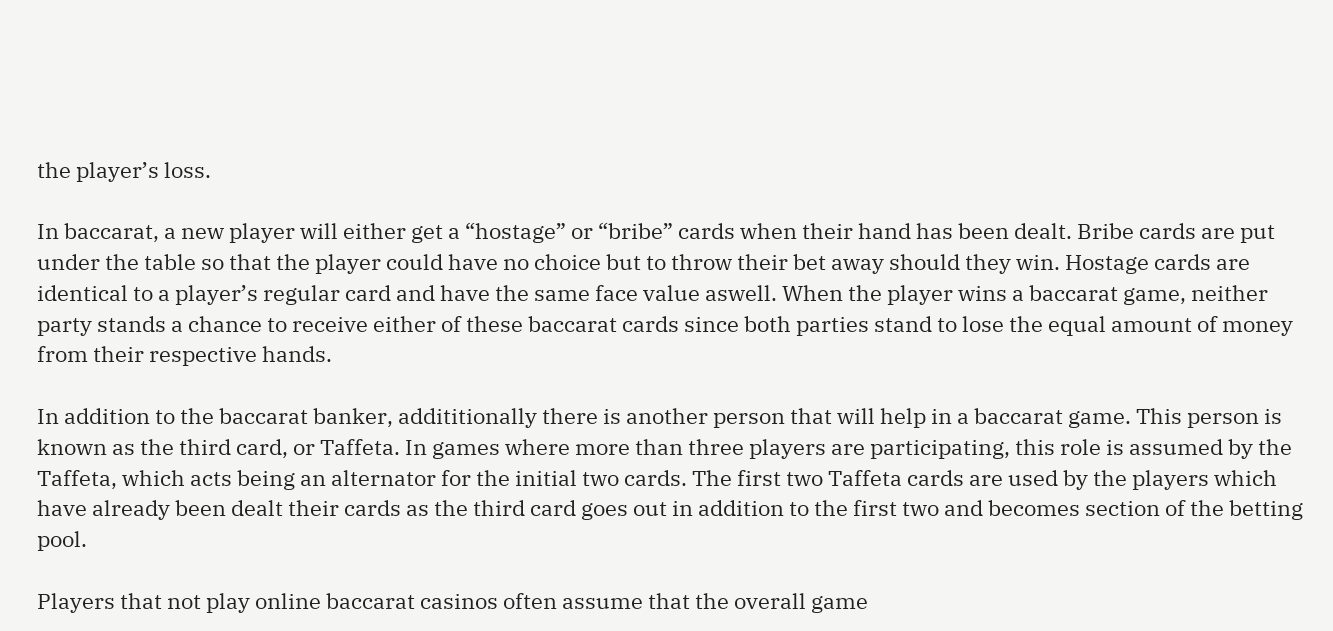the player’s loss.

In baccarat, a new player will either get a “hostage” or “bribe” cards when their hand has been dealt. Bribe cards are put under the table so that the player could have no choice but to throw their bet away should they win. Hostage cards are identical to a player’s regular card and have the same face value aswell. When the player wins a baccarat game, neither party stands a chance to receive either of these baccarat cards since both parties stand to lose the equal amount of money from their respective hands.

In addition to the baccarat banker, addititionally there is another person that will help in a baccarat game. This person is known as the third card, or Taffeta. In games where more than three players are participating, this role is assumed by the Taffeta, which acts being an alternator for the initial two cards. The first two Taffeta cards are used by the players which have already been dealt their cards as the third card goes out in addition to the first two and becomes section of the betting pool.

Players that not play online baccarat casinos often assume that the overall game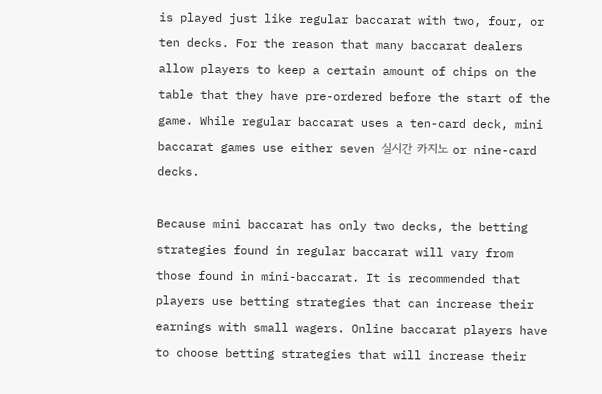is played just like regular baccarat with two, four, or ten decks. For the reason that many baccarat dealers allow players to keep a certain amount of chips on the table that they have pre-ordered before the start of the game. While regular baccarat uses a ten-card deck, mini baccarat games use either seven 실시간 카지노 or nine-card decks.

Because mini baccarat has only two decks, the betting strategies found in regular baccarat will vary from those found in mini-baccarat. It is recommended that players use betting strategies that can increase their earnings with small wagers. Online baccarat players have to choose betting strategies that will increase their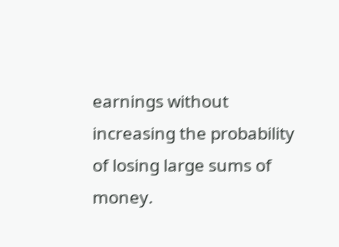earnings without increasing the probability of losing large sums of money.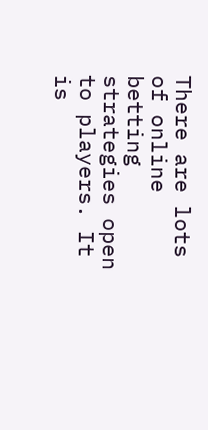There are lots of online betting strategies open to players. It is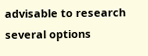advisable to research several options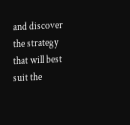and discover the strategy that will best suit the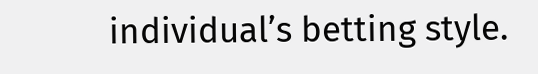individual’s betting style.